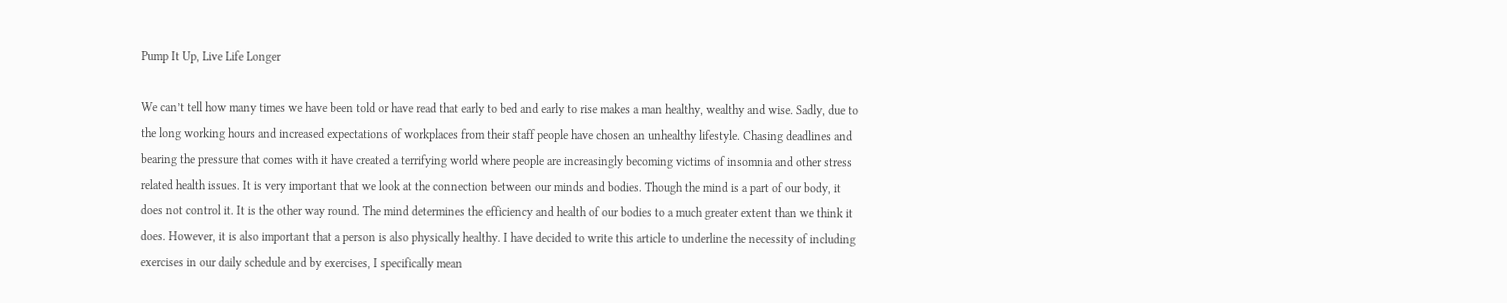Pump It Up, Live Life Longer

We can’t tell how many times we have been told or have read that early to bed and early to rise makes a man healthy, wealthy and wise. Sadly, due to the long working hours and increased expectations of workplaces from their staff people have chosen an unhealthy lifestyle. Chasing deadlines and bearing the pressure that comes with it have created a terrifying world where people are increasingly becoming victims of insomnia and other stress related health issues. It is very important that we look at the connection between our minds and bodies. Though the mind is a part of our body, it does not control it. It is the other way round. The mind determines the efficiency and health of our bodies to a much greater extent than we think it does. However, it is also important that a person is also physically healthy. I have decided to write this article to underline the necessity of including exercises in our daily schedule and by exercises, I specifically mean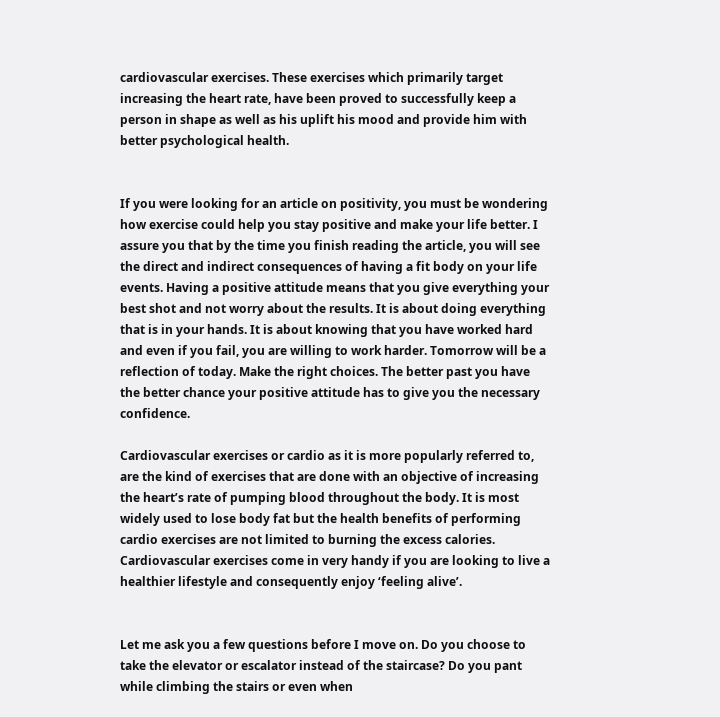cardiovascular exercises. These exercises which primarily target increasing the heart rate, have been proved to successfully keep a person in shape as well as his uplift his mood and provide him with better psychological health.


If you were looking for an article on positivity, you must be wondering how exercise could help you stay positive and make your life better. I assure you that by the time you finish reading the article, you will see the direct and indirect consequences of having a fit body on your life events. Having a positive attitude means that you give everything your best shot and not worry about the results. It is about doing everything that is in your hands. It is about knowing that you have worked hard and even if you fail, you are willing to work harder. Tomorrow will be a reflection of today. Make the right choices. The better past you have the better chance your positive attitude has to give you the necessary confidence.

Cardiovascular exercises or cardio as it is more popularly referred to, are the kind of exercises that are done with an objective of increasing the heart’s rate of pumping blood throughout the body. It is most widely used to lose body fat but the health benefits of performing cardio exercises are not limited to burning the excess calories. Cardiovascular exercises come in very handy if you are looking to live a healthier lifestyle and consequently enjoy ‘feeling alive’.


Let me ask you a few questions before I move on. Do you choose to take the elevator or escalator instead of the staircase? Do you pant while climbing the stairs or even when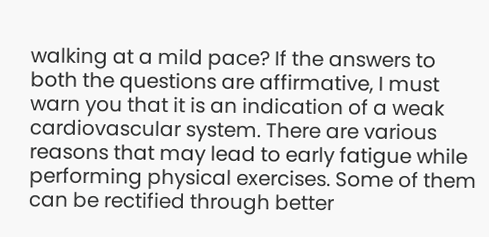walking at a mild pace? If the answers to both the questions are affirmative, I must warn you that it is an indication of a weak cardiovascular system. There are various reasons that may lead to early fatigue while performing physical exercises. Some of them can be rectified through better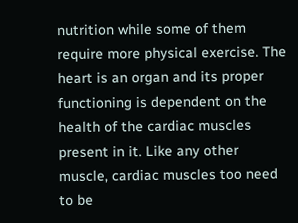nutrition while some of them require more physical exercise. The heart is an organ and its proper functioning is dependent on the health of the cardiac muscles present in it. Like any other muscle, cardiac muscles too need to be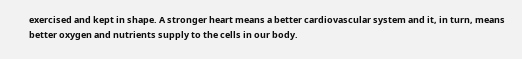exercised and kept in shape. A stronger heart means a better cardiovascular system and it, in turn, means better oxygen and nutrients supply to the cells in our body.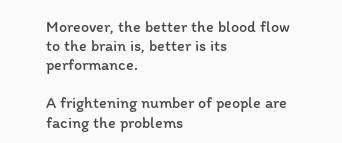Moreover, the better the blood flow to the brain is, better is its performance.

A frightening number of people are facing the problems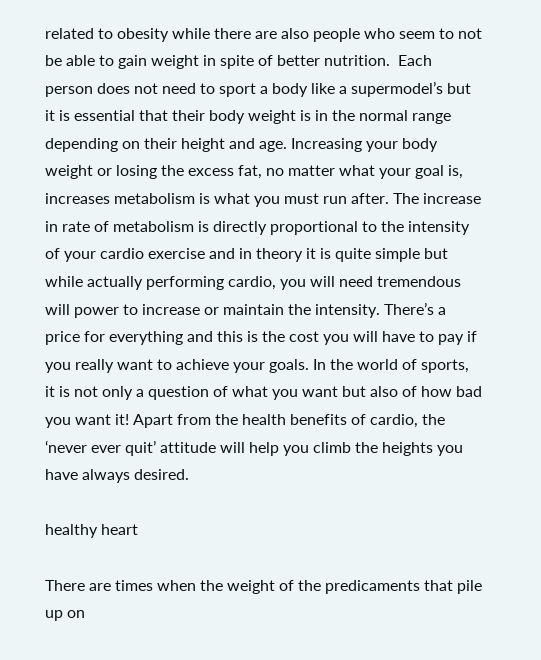related to obesity while there are also people who seem to not be able to gain weight in spite of better nutrition.  Each person does not need to sport a body like a supermodel’s but it is essential that their body weight is in the normal range depending on their height and age. Increasing your body weight or losing the excess fat, no matter what your goal is, increases metabolism is what you must run after. The increase in rate of metabolism is directly proportional to the intensity of your cardio exercise and in theory it is quite simple but while actually performing cardio, you will need tremendous will power to increase or maintain the intensity. There’s a price for everything and this is the cost you will have to pay if you really want to achieve your goals. In the world of sports, it is not only a question of what you want but also of how bad you want it! Apart from the health benefits of cardio, the ‘never ever quit’ attitude will help you climb the heights you have always desired.

healthy heart

There are times when the weight of the predicaments that pile up on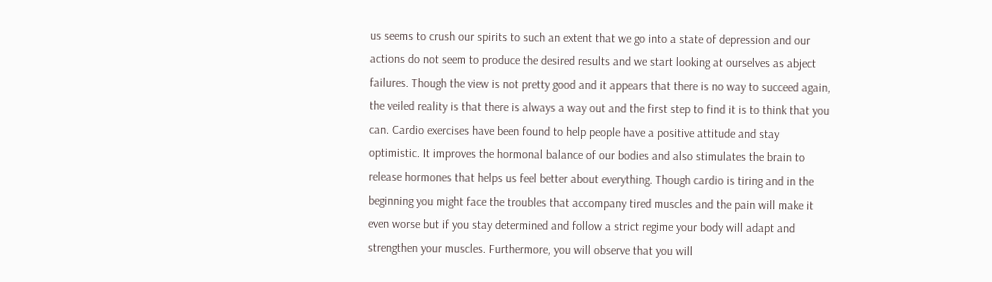us seems to crush our spirits to such an extent that we go into a state of depression and our actions do not seem to produce the desired results and we start looking at ourselves as abject failures. Though the view is not pretty good and it appears that there is no way to succeed again, the veiled reality is that there is always a way out and the first step to find it is to think that you can. Cardio exercises have been found to help people have a positive attitude and stay optimistic. It improves the hormonal balance of our bodies and also stimulates the brain to release hormones that helps us feel better about everything. Though cardio is tiring and in the beginning you might face the troubles that accompany tired muscles and the pain will make it even worse but if you stay determined and follow a strict regime your body will adapt and strengthen your muscles. Furthermore, you will observe that you will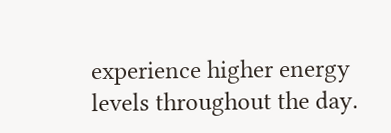experience higher energy levels throughout the day.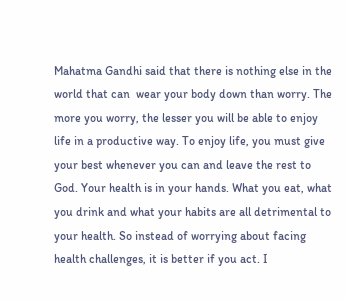Mahatma Gandhi said that there is nothing else in the world that can  wear your body down than worry. The more you worry, the lesser you will be able to enjoy life in a productive way. To enjoy life, you must give your best whenever you can and leave the rest to God. Your health is in your hands. What you eat, what you drink and what your habits are all detrimental to your health. So instead of worrying about facing health challenges, it is better if you act. I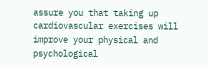assure you that taking up cardiovascular exercises will improve your physical and psychological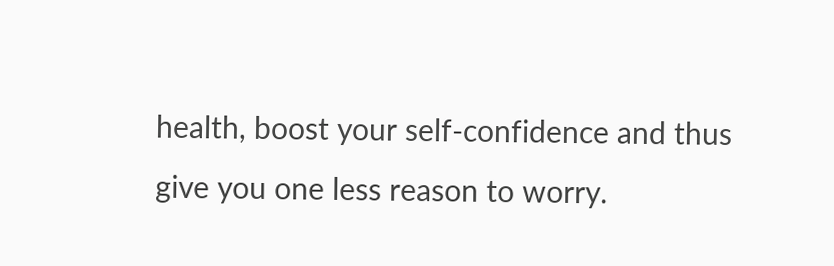health, boost your self-confidence and thus give you one less reason to worry.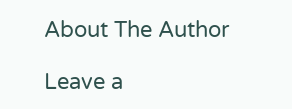About The Author

Leave a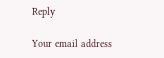Reply

Your email address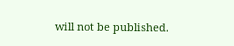will not be published.